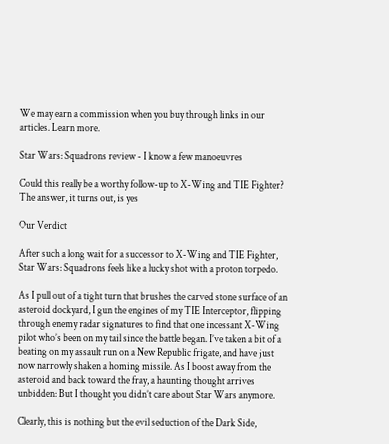We may earn a commission when you buy through links in our articles. Learn more.

Star Wars: Squadrons review - I know a few manoeuvres

Could this really be a worthy follow-up to X-Wing and TIE Fighter? The answer, it turns out, is yes

Our Verdict

After such a long wait for a successor to X-Wing and TIE Fighter, Star Wars: Squadrons feels like a lucky shot with a proton torpedo.

As I pull out of a tight turn that brushes the carved stone surface of an asteroid dockyard, I gun the engines of my TIE Interceptor, flipping through enemy radar signatures to find that one incessant X-Wing pilot who’s been on my tail since the battle began. I’ve taken a bit of a beating on my assault run on a New Republic frigate, and have just now narrowly shaken a homing missile. As I boost away from the asteroid and back toward the fray, a haunting thought arrives unbidden: But I thought you didn’t care about Star Wars anymore.

Clearly, this is nothing but the evil seduction of the Dark Side,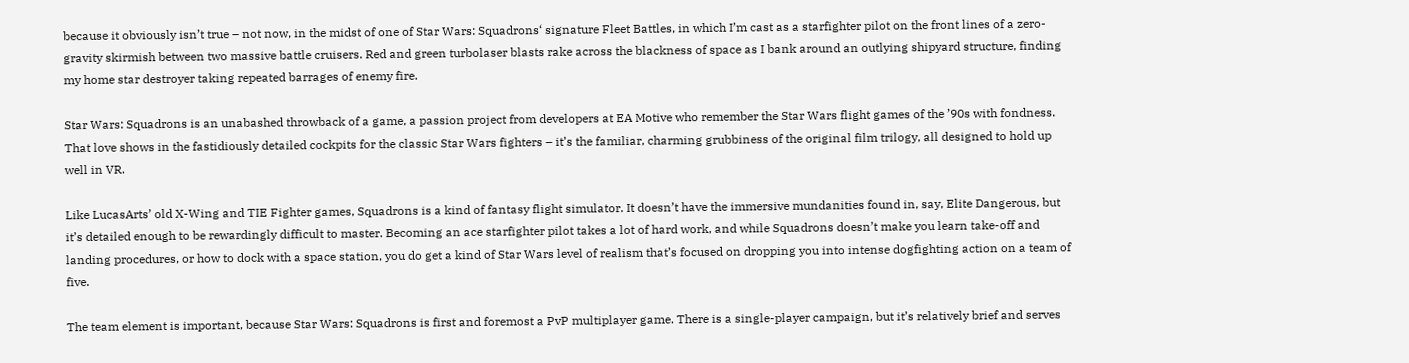because it obviously isn’t true – not now, in the midst of one of Star Wars: Squadrons‘ signature Fleet Battles, in which I’m cast as a starfighter pilot on the front lines of a zero-gravity skirmish between two massive battle cruisers. Red and green turbolaser blasts rake across the blackness of space as I bank around an outlying shipyard structure, finding my home star destroyer taking repeated barrages of enemy fire.

Star Wars: Squadrons is an unabashed throwback of a game, a passion project from developers at EA Motive who remember the Star Wars flight games of the ’90s with fondness. That love shows in the fastidiously detailed cockpits for the classic Star Wars fighters – it’s the familiar, charming grubbiness of the original film trilogy, all designed to hold up well in VR.

Like LucasArts’ old X-Wing and TIE Fighter games, Squadrons is a kind of fantasy flight simulator. It doesn’t have the immersive mundanities found in, say, Elite Dangerous, but it’s detailed enough to be rewardingly difficult to master. Becoming an ace starfighter pilot takes a lot of hard work, and while Squadrons doesn’t make you learn take-off and landing procedures, or how to dock with a space station, you do get a kind of Star Wars level of realism that’s focused on dropping you into intense dogfighting action on a team of five.

The team element is important, because Star Wars: Squadrons is first and foremost a PvP multiplayer game. There is a single-player campaign, but it’s relatively brief and serves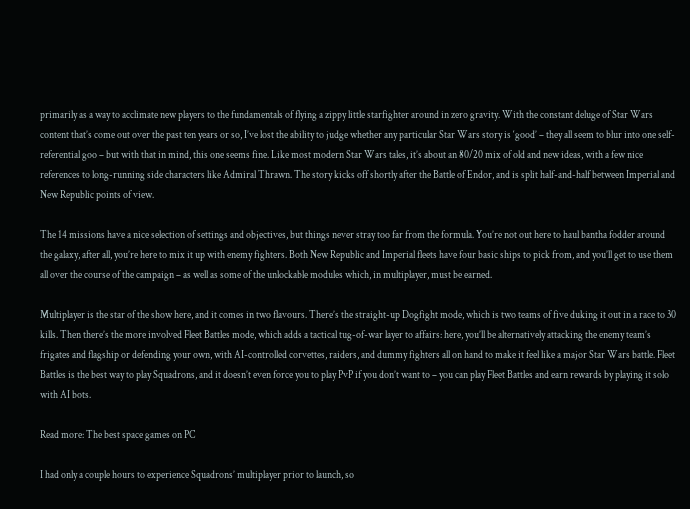primarily as a way to acclimate new players to the fundamentals of flying a zippy little starfighter around in zero gravity. With the constant deluge of Star Wars content that’s come out over the past ten years or so, I’ve lost the ability to judge whether any particular Star Wars story is ‘good’ – they all seem to blur into one self-referential goo – but with that in mind, this one seems fine. Like most modern Star Wars tales, it’s about an 80/20 mix of old and new ideas, with a few nice references to long-running side characters like Admiral Thrawn. The story kicks off shortly after the Battle of Endor, and is split half-and-half between Imperial and New Republic points of view.

The 14 missions have a nice selection of settings and objectives, but things never stray too far from the formula. You’re not out here to haul bantha fodder around the galaxy, after all, you’re here to mix it up with enemy fighters. Both New Republic and Imperial fleets have four basic ships to pick from, and you’ll get to use them all over the course of the campaign – as well as some of the unlockable modules which, in multiplayer, must be earned.

Multiplayer is the star of the show here, and it comes in two flavours. There’s the straight-up Dogfight mode, which is two teams of five duking it out in a race to 30 kills. Then there’s the more involved Fleet Battles mode, which adds a tactical tug-of-war layer to affairs: here, you’ll be alternatively attacking the enemy team’s frigates and flagship or defending your own, with AI-controlled corvettes, raiders, and dummy fighters all on hand to make it feel like a major Star Wars battle. Fleet Battles is the best way to play Squadrons, and it doesn’t even force you to play PvP if you don’t want to – you can play Fleet Battles and earn rewards by playing it solo with AI bots.

Read more: The best space games on PC

I had only a couple hours to experience Squadrons’ multiplayer prior to launch, so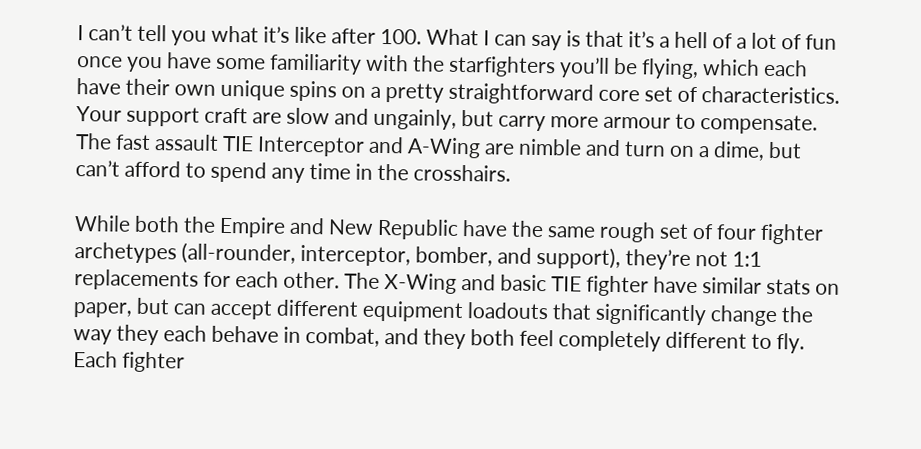I can’t tell you what it’s like after 100. What I can say is that it’s a hell of a lot of fun once you have some familiarity with the starfighters you’ll be flying, which each have their own unique spins on a pretty straightforward core set of characteristics. Your support craft are slow and ungainly, but carry more armour to compensate. The fast assault TIE Interceptor and A-Wing are nimble and turn on a dime, but can’t afford to spend any time in the crosshairs.

While both the Empire and New Republic have the same rough set of four fighter archetypes (all-rounder, interceptor, bomber, and support), they’re not 1:1 replacements for each other. The X-Wing and basic TIE fighter have similar stats on paper, but can accept different equipment loadouts that significantly change the way they each behave in combat, and they both feel completely different to fly. Each fighter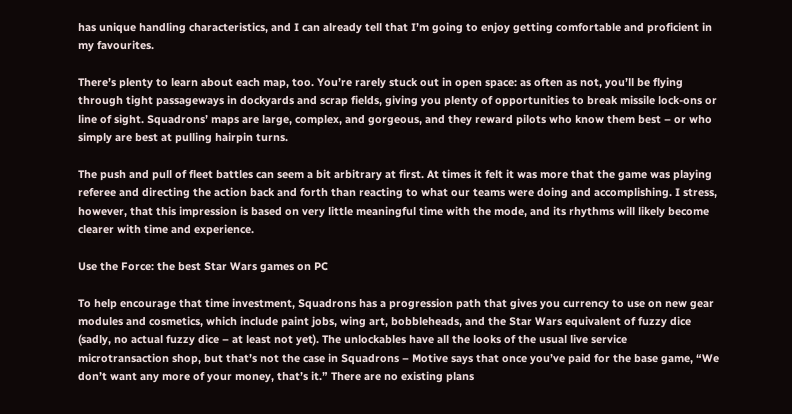has unique handling characteristics, and I can already tell that I’m going to enjoy getting comfortable and proficient in my favourites.

There’s plenty to learn about each map, too. You’re rarely stuck out in open space: as often as not, you’ll be flying through tight passageways in dockyards and scrap fields, giving you plenty of opportunities to break missile lock-ons or line of sight. Squadrons’ maps are large, complex, and gorgeous, and they reward pilots who know them best – or who simply are best at pulling hairpin turns.

The push and pull of fleet battles can seem a bit arbitrary at first. At times it felt it was more that the game was playing referee and directing the action back and forth than reacting to what our teams were doing and accomplishing. I stress, however, that this impression is based on very little meaningful time with the mode, and its rhythms will likely become clearer with time and experience.

Use the Force: the best Star Wars games on PC

To help encourage that time investment, Squadrons has a progression path that gives you currency to use on new gear modules and cosmetics, which include paint jobs, wing art, bobbleheads, and the Star Wars equivalent of fuzzy dice (sadly, no actual fuzzy dice – at least not yet). The unlockables have all the looks of the usual live service microtransaction shop, but that’s not the case in Squadrons – Motive says that once you’ve paid for the base game, “We don’t want any more of your money, that’s it.” There are no existing plans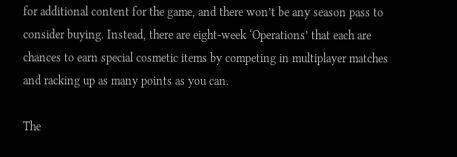for additional content for the game, and there won’t be any season pass to consider buying. Instead, there are eight-week ‘Operations’ that each are chances to earn special cosmetic items by competing in multiplayer matches and racking up as many points as you can.

The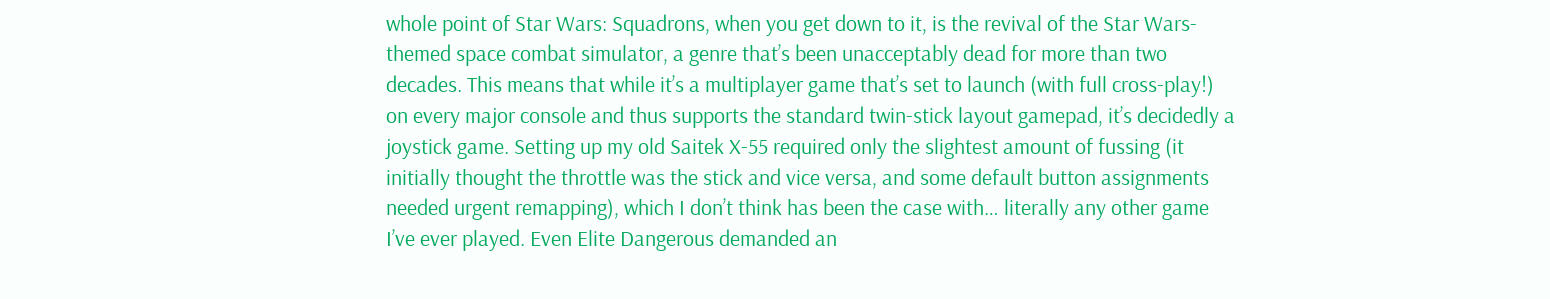whole point of Star Wars: Squadrons, when you get down to it, is the revival of the Star Wars-themed space combat simulator, a genre that’s been unacceptably dead for more than two decades. This means that while it’s a multiplayer game that’s set to launch (with full cross-play!) on every major console and thus supports the standard twin-stick layout gamepad, it’s decidedly a joystick game. Setting up my old Saitek X-55 required only the slightest amount of fussing (it initially thought the throttle was the stick and vice versa, and some default button assignments needed urgent remapping), which I don’t think has been the case with… literally any other game I’ve ever played. Even Elite Dangerous demanded an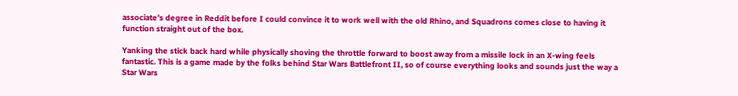associate’s degree in Reddit before I could convince it to work well with the old Rhino, and Squadrons comes close to having it function straight out of the box.

Yanking the stick back hard while physically shoving the throttle forward to boost away from a missile lock in an X-wing feels fantastic. This is a game made by the folks behind Star Wars Battlefront II, so of course everything looks and sounds just the way a Star Wars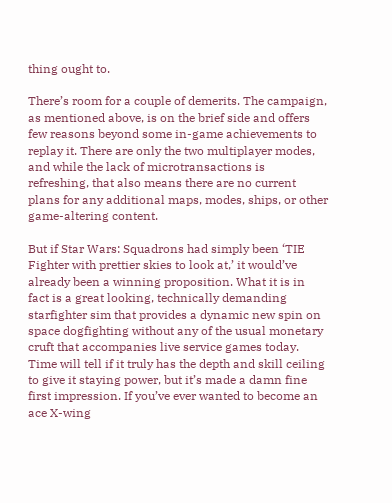thing ought to.

There’s room for a couple of demerits. The campaign, as mentioned above, is on the brief side and offers few reasons beyond some in-game achievements to replay it. There are only the two multiplayer modes, and while the lack of microtransactions is refreshing, that also means there are no current plans for any additional maps, modes, ships, or other game-altering content.

But if Star Wars: Squadrons had simply been ‘TIE Fighter with prettier skies to look at,’ it would’ve already been a winning proposition. What it is in fact is a great looking, technically demanding starfighter sim that provides a dynamic new spin on space dogfighting without any of the usual monetary cruft that accompanies live service games today. Time will tell if it truly has the depth and skill ceiling to give it staying power, but it’s made a damn fine first impression. If you’ve ever wanted to become an ace X-wing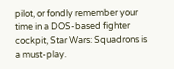pilot, or fondly remember your time in a DOS-based fighter cockpit, Star Wars: Squadrons is a must-play.